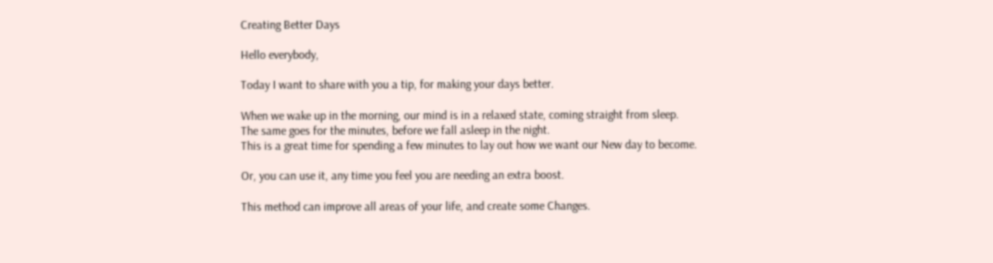Creating Better Days

Hello everybody,

Today I want to share with you a tip, for making your days better.

When we wake up in the morning, our mind is in a relaxed state, coming straight from sleep.
The same goes for the minutes, before we fall asleep in the night.
This is a great time for spending a few minutes to lay out how we want our New day to become.

Or, you can use it, any time you feel you are needing an extra boost.

This method can improve all areas of your life, and create some Changes.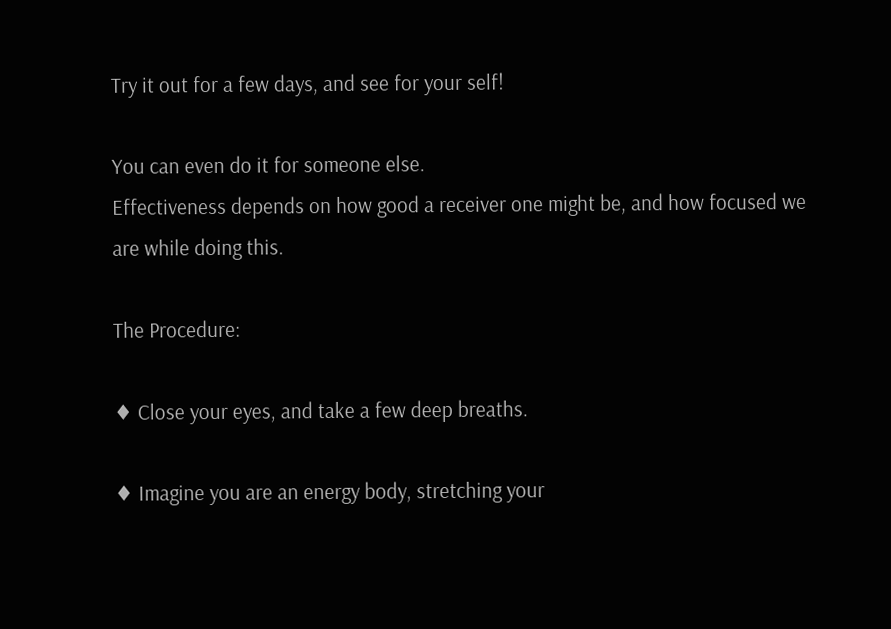Try it out for a few days, and see for your self!

You can even do it for someone else.
Effectiveness depends on how good a receiver one might be, and how focused we are while doing this.

The Procedure:

♦ Close your eyes, and take a few deep breaths.

♦ Imagine you are an energy body, stretching your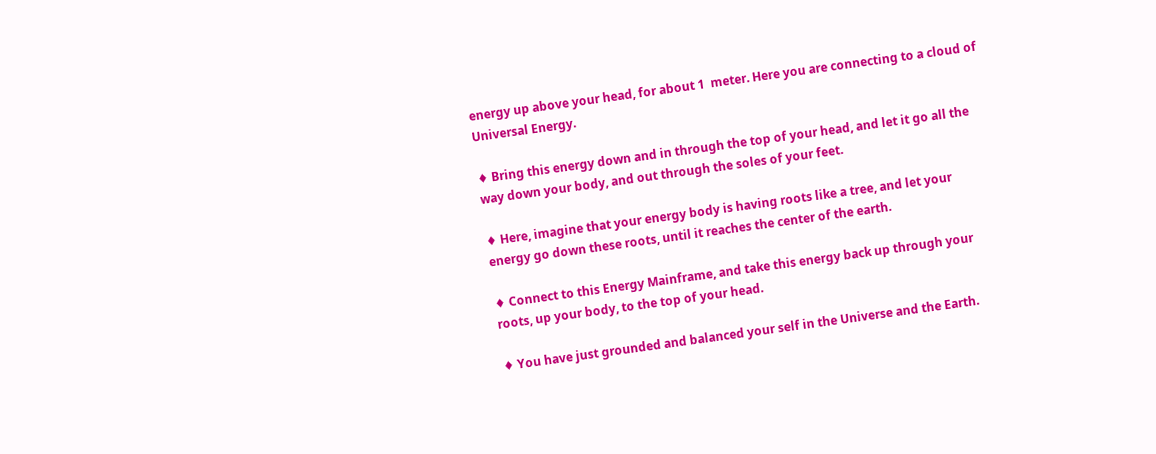energy up above your head, for about 1  meter. Here you are connecting to a cloud of Universal Energy.

♦ Bring this energy down and in through the top of your head, and let it go all the way down your body, and out through the soles of your feet.

♦ Here, imagine that your energy body is having roots like a tree, and let your energy go down these roots, until it reaches the center of the earth.

♦ Connect to this Energy Mainframe, and take this energy back up through your roots, up your body, to the top of your head.

♦ You have just grounded and balanced your self in the Universe and the Earth.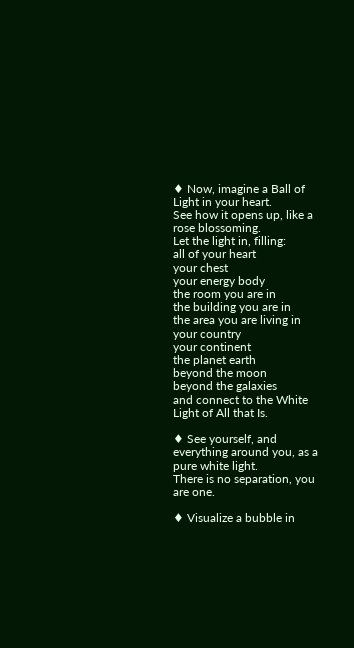♦ Now, imagine a Ball of Light in your heart.
See how it opens up, like a rose blossoming.
Let the light in, filling:
all of your heart
your chest
your energy body
the room you are in
the building you are in
the area you are living in
your country
your continent
the planet earth
beyond the moon
beyond the galaxies
and connect to the White Light of All that Is.

♦ See yourself, and everything around you, as a pure white light.
There is no separation, you are one.

♦ Visualize a bubble in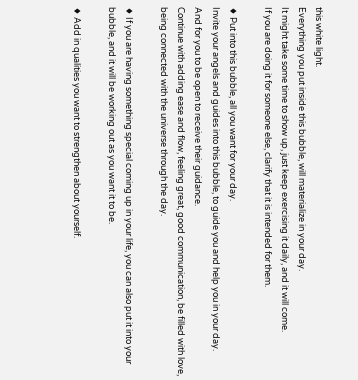this white light.
Everything you put inside this bubble, will materialize in your day.
It might take some time to show up, just keep exercising it daily, and it will come.
If you are doing it for someone else, clarify that it is intended for them.

♦ Put into this bubble, all you want for your day.
Invite your angels and guides into this bubble, to guide you and help you in your day.
And for you to be open to receive their guidance.
Continue with adding ease and flow, feeling great, good communication, be filled with love, being connected with the universe through the day.

♦ If you are having something special coming up in your life, you can also put it into your bubble, and it will be working out as you want it to be.

♦ Add in qualities you want to strengthen about yourself.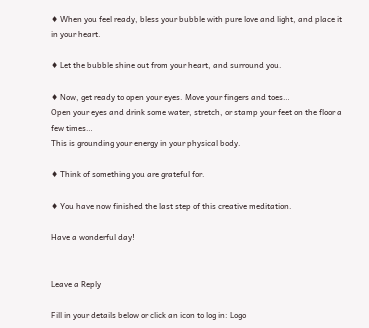♦ When you feel ready, bless your bubble with pure love and light, and place it in your heart.

♦ Let the bubble shine out from your heart, and surround you.

♦ Now, get ready to open your eyes. Move your fingers and toes…
Open your eyes and drink some water, stretch, or stamp your feet on the floor a few times…
This is grounding your energy in your physical body.

♦ Think of something you are grateful for.

♦ You have now finished the last step of this creative meditation.

Have a wonderful day!


Leave a Reply

Fill in your details below or click an icon to log in: Logo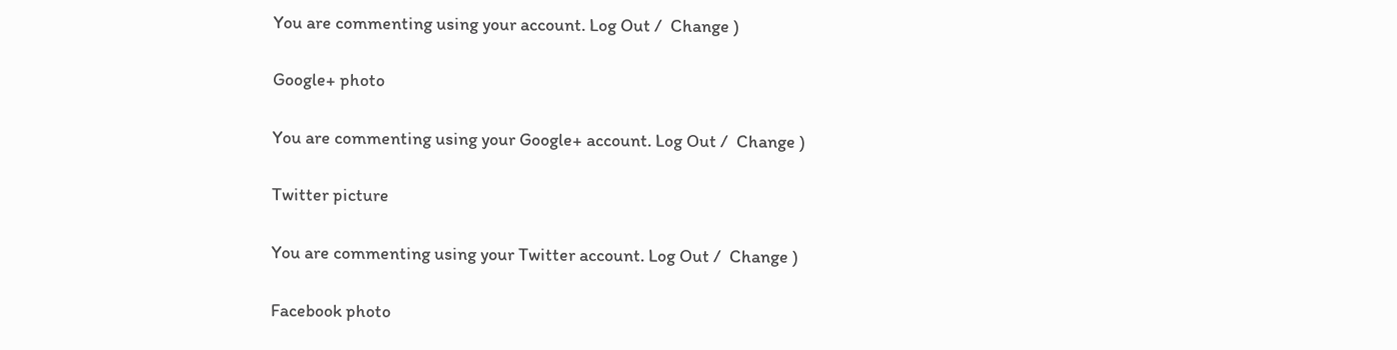You are commenting using your account. Log Out /  Change )

Google+ photo

You are commenting using your Google+ account. Log Out /  Change )

Twitter picture

You are commenting using your Twitter account. Log Out /  Change )

Facebook photo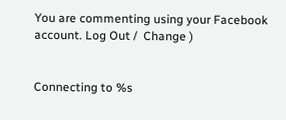You are commenting using your Facebook account. Log Out /  Change )


Connecting to %s